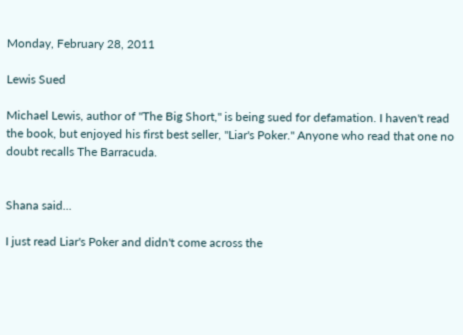Monday, February 28, 2011

Lewis Sued

Michael Lewis, author of "The Big Short," is being sued for defamation. I haven't read the book, but enjoyed his first best seller, "Liar's Poker." Anyone who read that one no doubt recalls The Barracuda.


Shana said...

I just read Liar's Poker and didn't come across the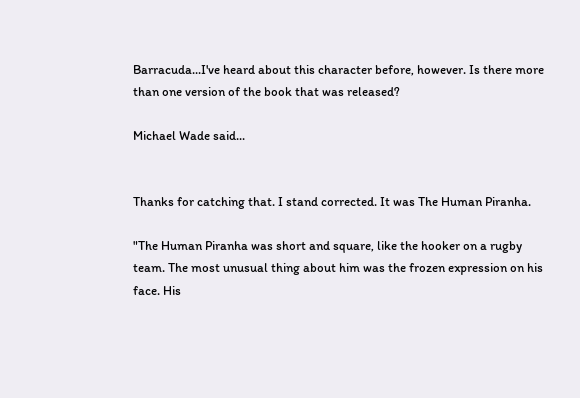Barracuda...I've heard about this character before, however. Is there more than one version of the book that was released?

Michael Wade said...


Thanks for catching that. I stand corrected. It was The Human Piranha.

"The Human Piranha was short and square, like the hooker on a rugby team. The most unusual thing about him was the frozen expression on his face. His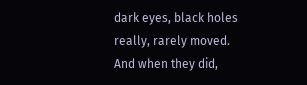dark eyes, black holes really, rarely moved. And when they did,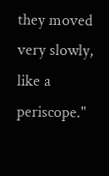they moved very slowly, like a periscope."